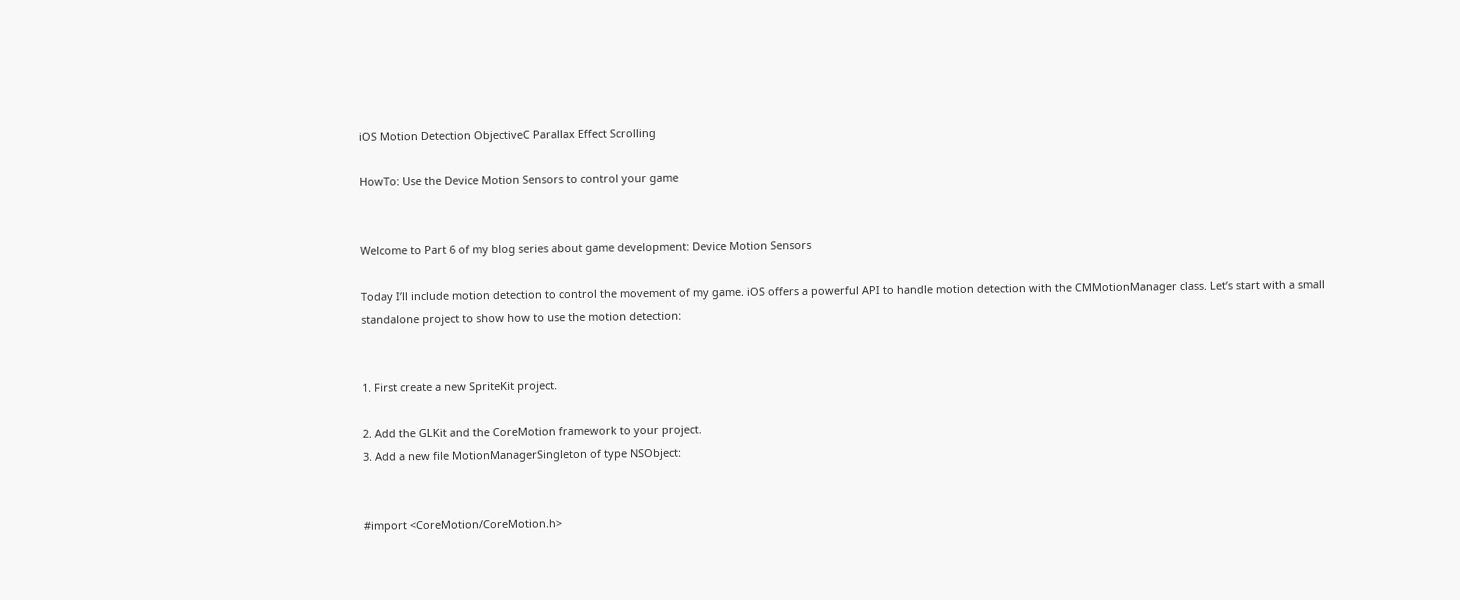iOS Motion Detection ObjectiveC Parallax Effect Scrolling

HowTo: Use the Device Motion Sensors to control your game


Welcome to Part 6 of my blog series about game development: Device Motion Sensors

Today I’ll include motion detection to control the movement of my game. iOS offers a powerful API to handle motion detection with the CMMotionManager class. Let’s start with a small standalone project to show how to use the motion detection:


1. First create a new SpriteKit project.

2. Add the GLKit and the CoreMotion framework to your project.
3. Add a new file MotionManagerSingleton of type NSObject:


#import <CoreMotion/CoreMotion.h>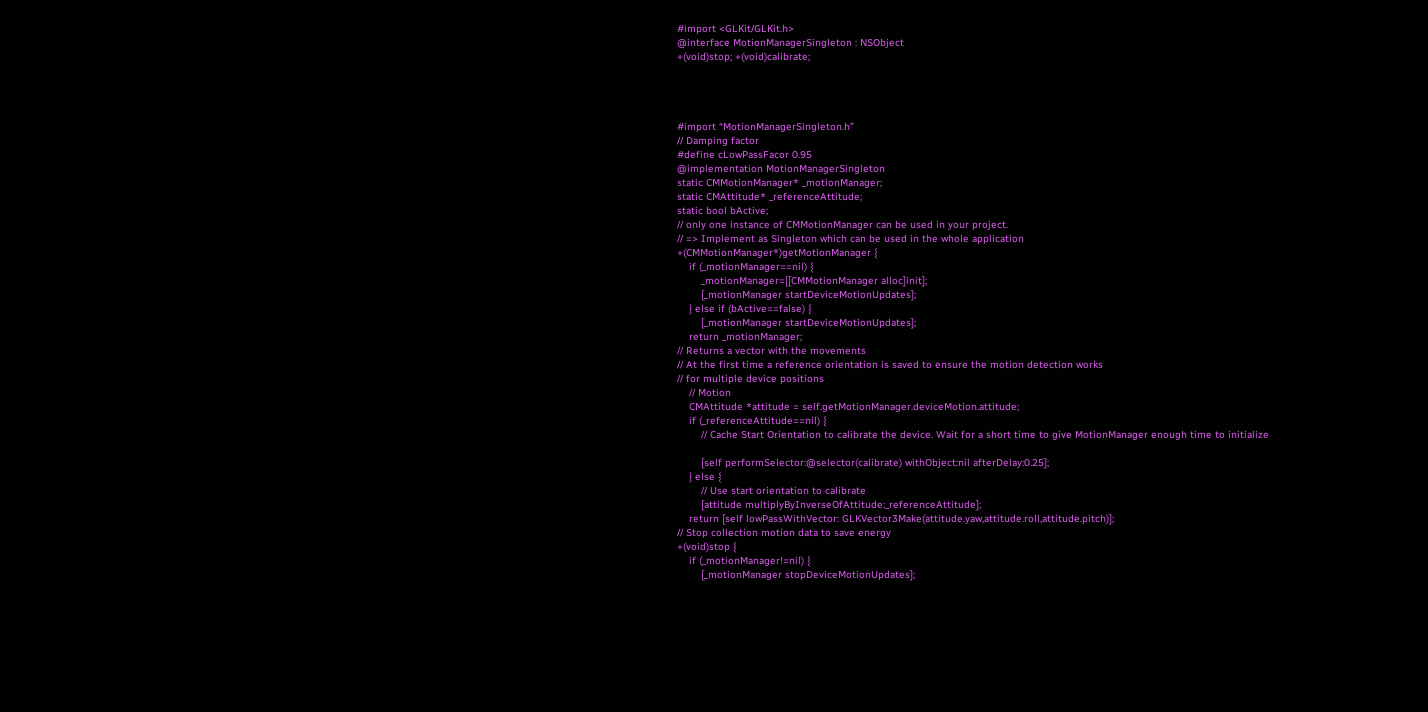#import <GLKit/GLKit.h>
@interface MotionManagerSingleton : NSObject
+(void)stop; +(void)calibrate;




#import “MotionManagerSingleton.h”
// Damping factor
#define cLowPassFacor 0.95
@implementation MotionManagerSingleton
static CMMotionManager* _motionManager;
static CMAttitude* _referenceAttitude;
static bool bActive;
// only one instance of CMMotionManager can be used in your project.
// => Implement as Singleton which can be used in the whole application
+(CMMotionManager*)getMotionManager {
    if (_motionManager==nil) {
        _motionManager=[[CMMotionManager alloc]init];
        [_motionManager startDeviceMotionUpdates];
    } else if (bActive==false) {
        [_motionManager startDeviceMotionUpdates];
    return _motionManager;
// Returns a vector with the movements
// At the first time a reference orientation is saved to ensure the motion detection works
// for multiple device positions
    // Motion
    CMAttitude *attitude = self.getMotionManager.deviceMotion.attitude;
    if (_referenceAttitude==nil) {
        // Cache Start Orientation to calibrate the device. Wait for a short time to give MotionManager enough time to initialize

        [self performSelector:@selector(calibrate) withObject:nil afterDelay:0.25];
    } else {
        // Use start orientation to calibrate
        [attitude multiplyByInverseOfAttitude:_referenceAttitude];
    return [self lowPassWithVector: GLKVector3Make(attitude.yaw,attitude.roll,attitude.pitch)];
// Stop collection motion data to save energy
+(void)stop {
    if (_motionManager!=nil) {
        [_motionManager stopDeviceMotionUpdates];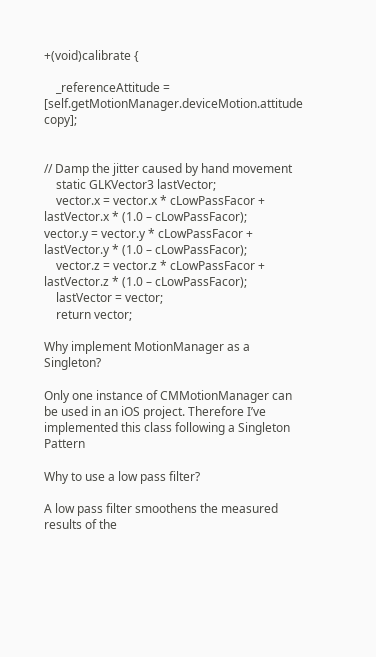+(void)calibrate {

    _referenceAttitude = [self.getMotionManager.deviceMotion.attitude copy];


// Damp the jitter caused by hand movement
    static GLKVector3 lastVector;
    vector.x = vector.x * cLowPassFacor + lastVector.x * (1.0 – cLowPassFacor);
vector.y = vector.y * cLowPassFacor + lastVector.y * (1.0 – cLowPassFacor);
    vector.z = vector.z * cLowPassFacor + lastVector.z * (1.0 – cLowPassFacor);
    lastVector = vector;
    return vector;

Why implement MotionManager as a Singleton?

Only one instance of CMMotionManager can be used in an iOS project. Therefore I’ve implemented this class following a Singleton Pattern

Why to use a low pass filter?

A low pass filter smoothens the measured results of the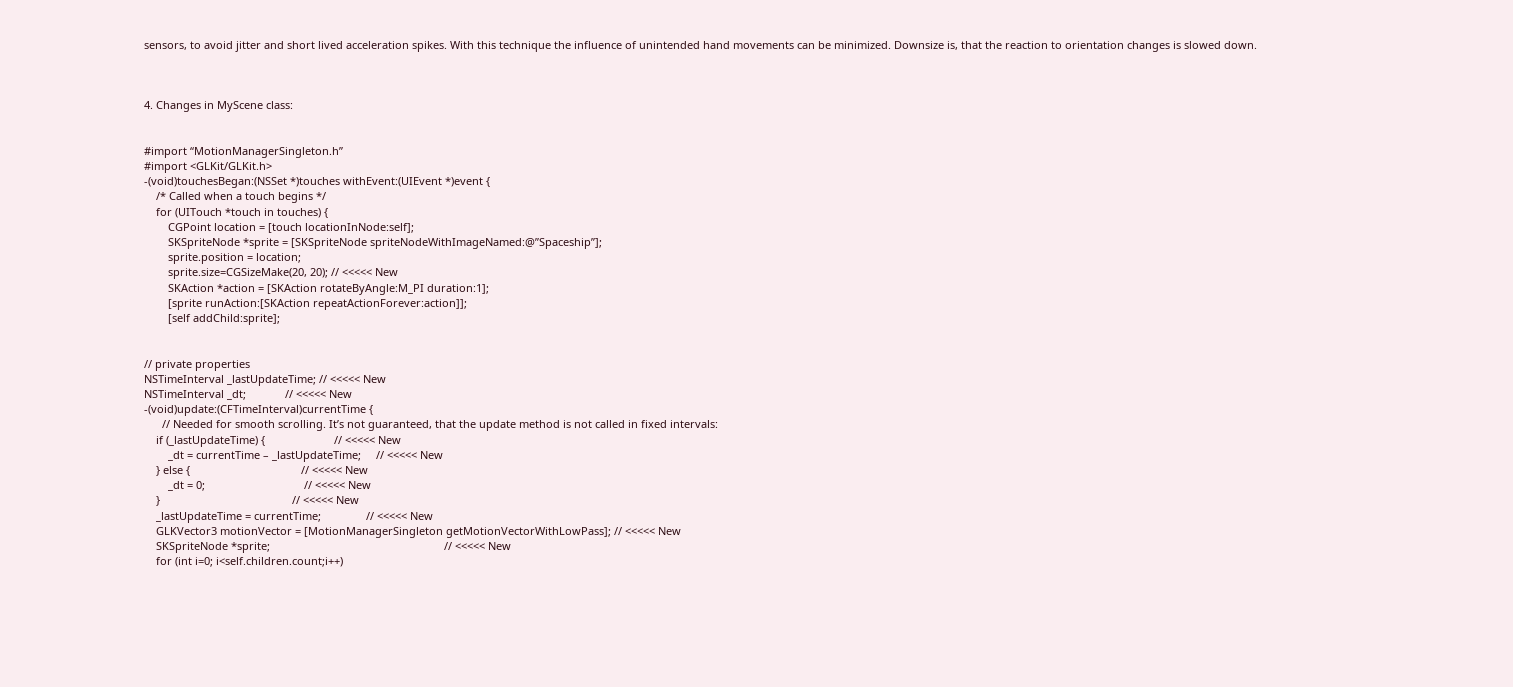sensors, to avoid jitter and short lived acceleration spikes. With this technique the influence of unintended hand movements can be minimized. Downsize is, that the reaction to orientation changes is slowed down.



4. Changes in MyScene class:


#import “MotionManagerSingleton.h”
#import <GLKit/GLKit.h>
-(void)touchesBegan:(NSSet *)touches withEvent:(UIEvent *)event {
    /* Called when a touch begins */
    for (UITouch *touch in touches) {
        CGPoint location = [touch locationInNode:self];
        SKSpriteNode *sprite = [SKSpriteNode spriteNodeWithImageNamed:@”Spaceship”];
        sprite.position = location;
        sprite.size=CGSizeMake(20, 20); // <<<<< New
        SKAction *action = [SKAction rotateByAngle:M_PI duration:1];
        [sprite runAction:[SKAction repeatActionForever:action]];
        [self addChild:sprite];


// private properties
NSTimeInterval _lastUpdateTime; // <<<<< New
NSTimeInterval _dt;             // <<<<< New
-(void)update:(CFTimeInterval)currentTime {
      // Needed for smooth scrolling. It’s not guaranteed, that the update method is not called in fixed intervals:
    if (_lastUpdateTime) {                       // <<<<< New
        _dt = currentTime – _lastUpdateTime;     // <<<<< New
    } else {                                     // <<<<< New
        _dt = 0;                                 // <<<<< New
    }                                            // <<<<< New
    _lastUpdateTime = currentTime;               // <<<<< New
    GLKVector3 motionVector = [MotionManagerSingleton getMotionVectorWithLowPass]; // <<<<< New
    SKSpriteNode *sprite;                                                          // <<<<< New
    for (int i=0; i<self.children.count;i++)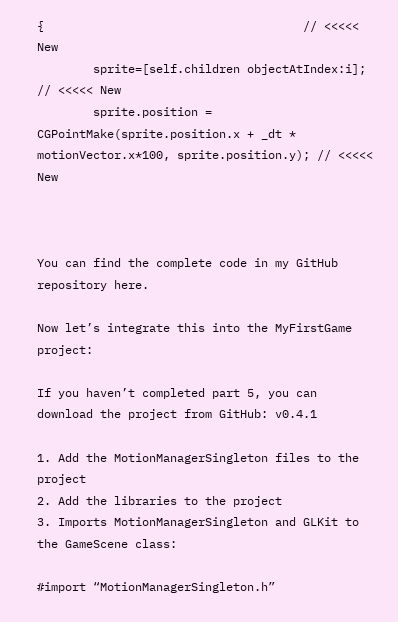{                                     // <<<<< New
        sprite=[self.children objectAtIndex:i];                                    // <<<<< New
        sprite.position = CGPointMake(sprite.position.x + _dt * motionVector.x*100, sprite.position.y); // <<<<< New



You can find the complete code in my GitHub repository here.

Now let’s integrate this into the MyFirstGame project:

If you haven’t completed part 5, you can download the project from GitHub: v0.4.1

1. Add the MotionManagerSingleton files to the project
2. Add the libraries to the project
3. Imports MotionManagerSingleton and GLKit to the GameScene class:

#import “MotionManagerSingleton.h”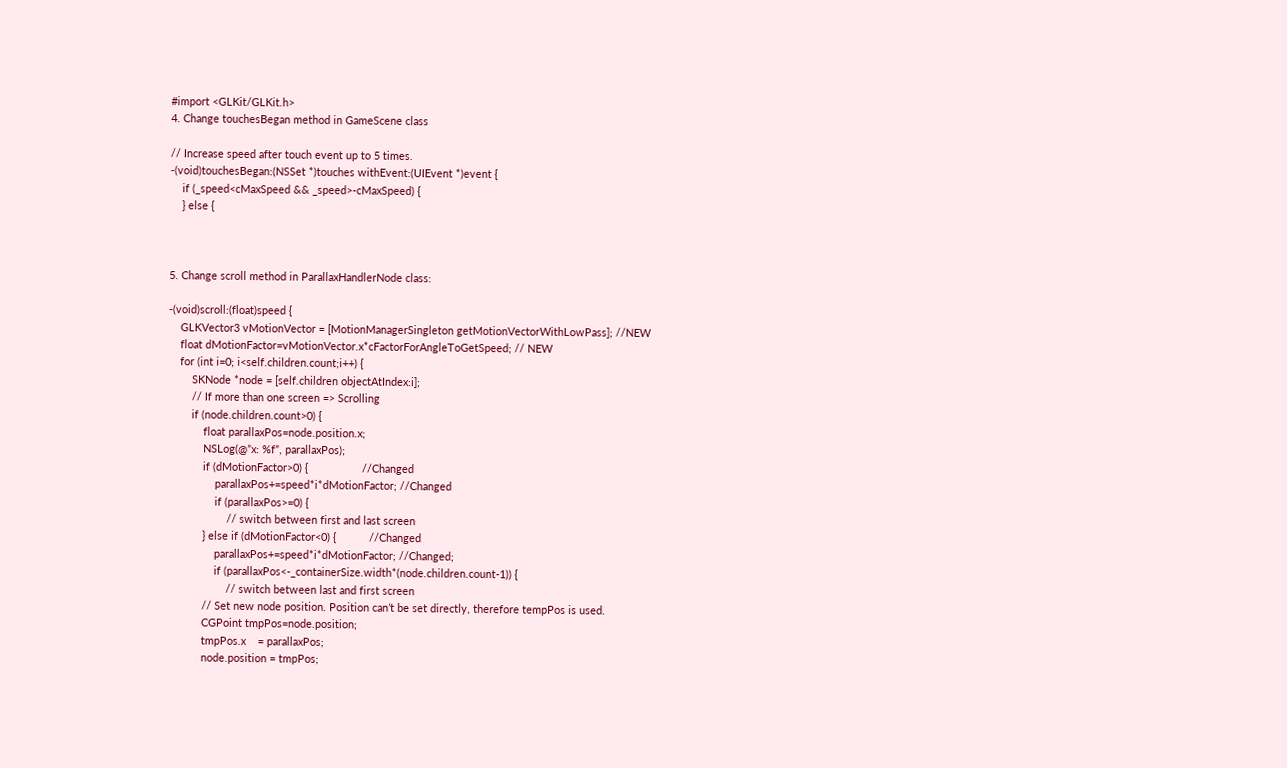#import <GLKit/GLKit.h>
4. Change touchesBegan method in GameScene class

// Increase speed after touch event up to 5 times.
-(void)touchesBegan:(NSSet *)touches withEvent:(UIEvent *)event {
    if (_speed<cMaxSpeed && _speed>-cMaxSpeed) {
    } else {



5. Change scroll method in ParallaxHandlerNode class:

-(void)scroll:(float)speed {
    GLKVector3 vMotionVector = [MotionManagerSingleton getMotionVectorWithLowPass]; //NEW
    float dMotionFactor=vMotionVector.x*cFactorForAngleToGetSpeed; // NEW
    for (int i=0; i<self.children.count;i++) {
        SKNode *node = [self.children objectAtIndex:i];
        // If more than one screen => Scrolling
        if (node.children.count>0) {
            float parallaxPos=node.position.x;
            NSLog(@”x: %f”, parallaxPos);
            if (dMotionFactor>0) {                  //Changed
                parallaxPos+=speed*i*dMotionFactor; //Changed
                if (parallaxPos>=0) {
                    // switch between first and last screen
            } else if (dMotionFactor<0) {           //Changed
                parallaxPos+=speed*i*dMotionFactor; //Changed;
                if (parallaxPos<-_containerSize.width*(node.children.count-1)) {
                    // switch between last and first screen
            // Set new node position. Position can’t be set directly, therefore tempPos is used.
            CGPoint tmpPos=node.position;
            tmpPos.x    = parallaxPos;
            node.position = tmpPos;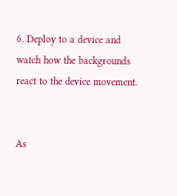6. Deploy to a device and watch how the backgrounds react to the device movement.


As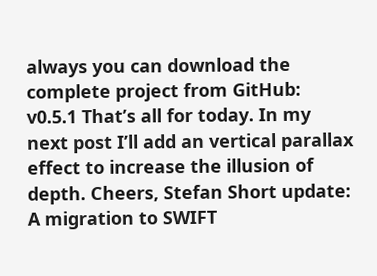always you can download the complete project from GitHub: v0.5.1 That’s all for today. In my next post I’ll add an vertical parallax effect to increase the illusion of depth. Cheers, Stefan Short update: A migration to SWIFT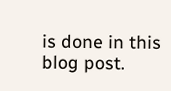is done in this blog post.